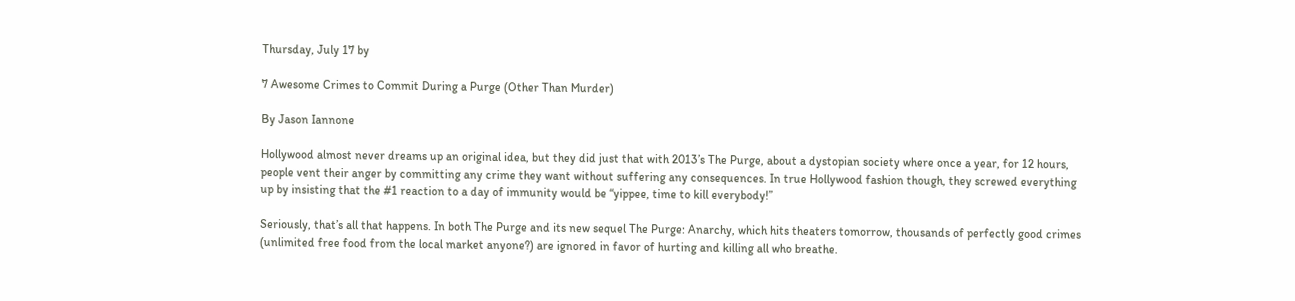Thursday, July 17 by

7 Awesome Crimes to Commit During a Purge (Other Than Murder)

By Jason Iannone

Hollywood almost never dreams up an original idea, but they did just that with 2013’s The Purge, about a dystopian society where once a year, for 12 hours, people vent their anger by committing any crime they want without suffering any consequences. In true Hollywood fashion though, they screwed everything up by insisting that the #1 reaction to a day of immunity would be “yippee, time to kill everybody!”

Seriously, that’s all that happens. In both The Purge and its new sequel The Purge: Anarchy, which hits theaters tomorrow, thousands of perfectly good crimes (unlimited free food from the local market anyone?) are ignored in favor of hurting and killing all who breathe.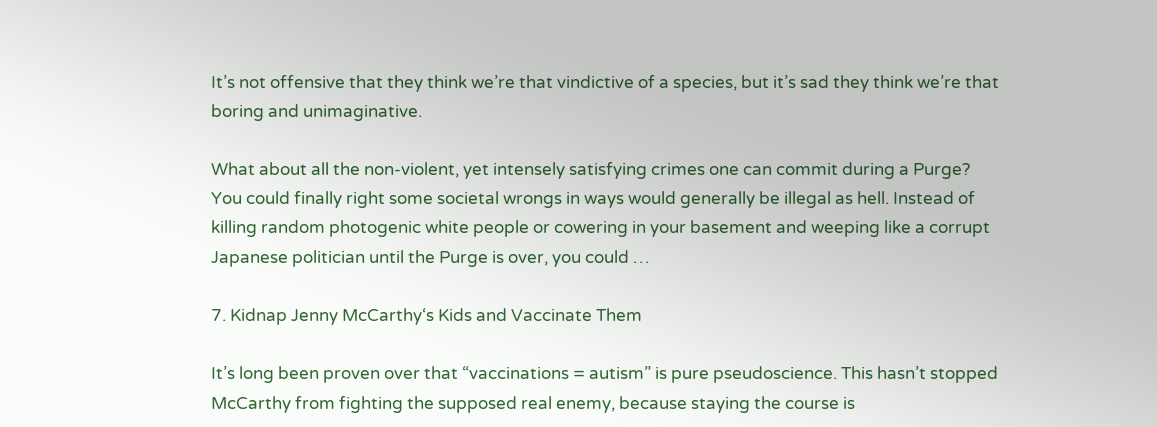It’s not offensive that they think we’re that vindictive of a species, but it’s sad they think we’re that boring and unimaginative.

What about all the non-violent, yet intensely satisfying crimes one can commit during a Purge? You could finally right some societal wrongs in ways would generally be illegal as hell. Instead of killing random photogenic white people or cowering in your basement and weeping like a corrupt Japanese politician until the Purge is over, you could …

7. Kidnap Jenny McCarthy‘s Kids and Vaccinate Them

It’s long been proven over that “vaccinations = autism” is pure pseudoscience. This hasn’t stopped McCarthy from fighting the supposed real enemy, because staying the course is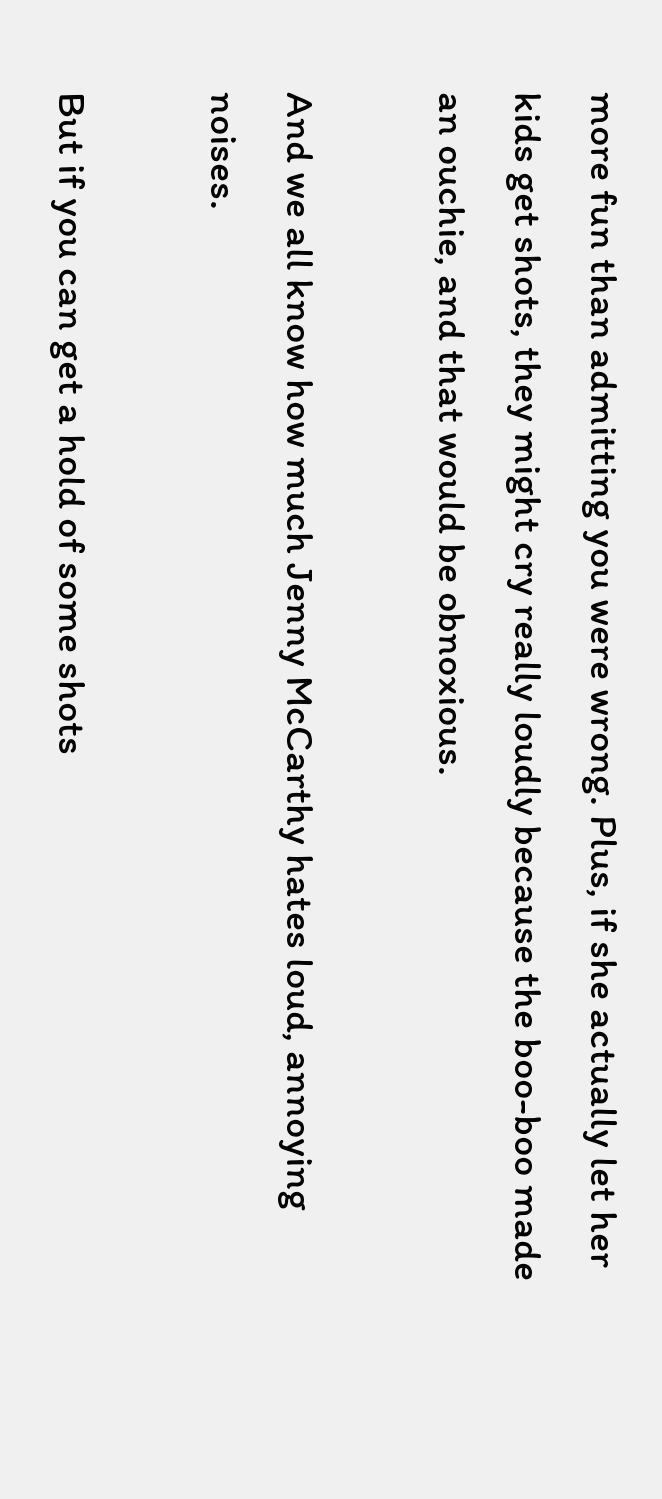more fun than admitting you were wrong. Plus, if she actually let her kids get shots, they might cry really loudly because the boo-boo made an ouchie, and that would be obnoxious.

And we all know how much Jenny McCarthy hates loud, annoying noises.

But if you can get a hold of some shots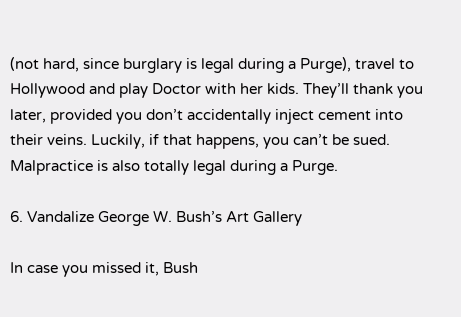(not hard, since burglary is legal during a Purge), travel to Hollywood and play Doctor with her kids. They’ll thank you later, provided you don’t accidentally inject cement into their veins. Luckily, if that happens, you can’t be sued. Malpractice is also totally legal during a Purge.

6. Vandalize George W. Bush’s Art Gallery

In case you missed it, Bush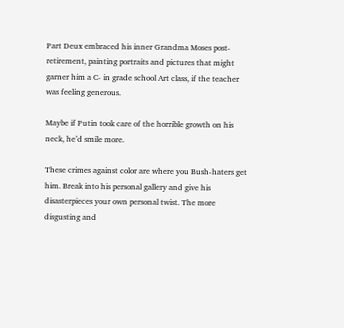Part Deux embraced his inner Grandma Moses post-retirement, painting portraits and pictures that might garner him a C- in grade school Art class, if the teacher was feeling generous.

Maybe if Putin took care of the horrible growth on his neck, he’d smile more.

These crimes against color are where you Bush-haters get him. Break into his personal gallery and give his disasterpieces your own personal twist. The more disgusting and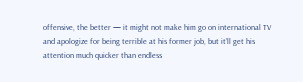offensive, the better — it might not make him go on international TV and apologize for being terrible at his former job, but it’ll get his attention much quicker than endless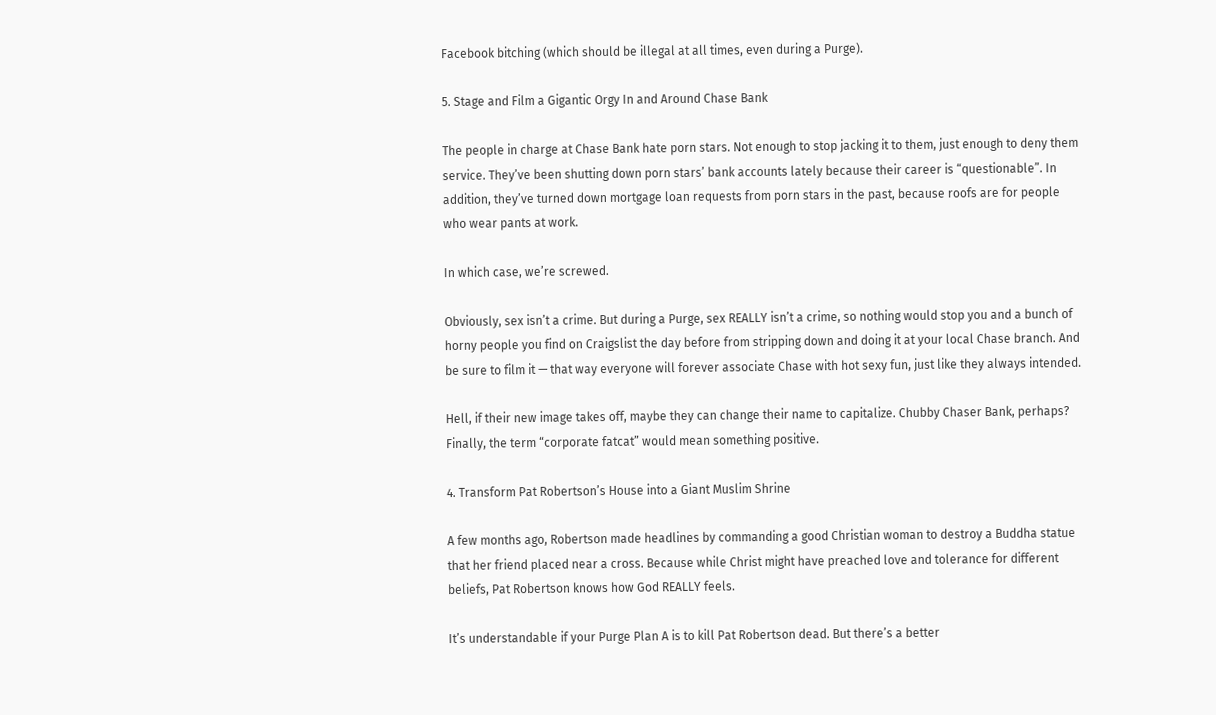Facebook bitching (which should be illegal at all times, even during a Purge).

5. Stage and Film a Gigantic Orgy In and Around Chase Bank

The people in charge at Chase Bank hate porn stars. Not enough to stop jacking it to them, just enough to deny them service. They’ve been shutting down porn stars’ bank accounts lately because their career is “questionable”. In addition, they’ve turned down mortgage loan requests from porn stars in the past, because roofs are for people who wear pants at work.

In which case, we’re screwed.

Obviously, sex isn’t a crime. But during a Purge, sex REALLY isn’t a crime, so nothing would stop you and a bunch of horny people you find on Craigslist the day before from stripping down and doing it at your local Chase branch. And be sure to film it — that way everyone will forever associate Chase with hot sexy fun, just like they always intended.

Hell, if their new image takes off, maybe they can change their name to capitalize. Chubby Chaser Bank, perhaps? Finally, the term “corporate fatcat” would mean something positive.

4. Transform Pat Robertson’s House into a Giant Muslim Shrine

A few months ago, Robertson made headlines by commanding a good Christian woman to destroy a Buddha statue that her friend placed near a cross. Because while Christ might have preached love and tolerance for different beliefs, Pat Robertson knows how God REALLY feels.

It’s understandable if your Purge Plan A is to kill Pat Robertson dead. But there’s a better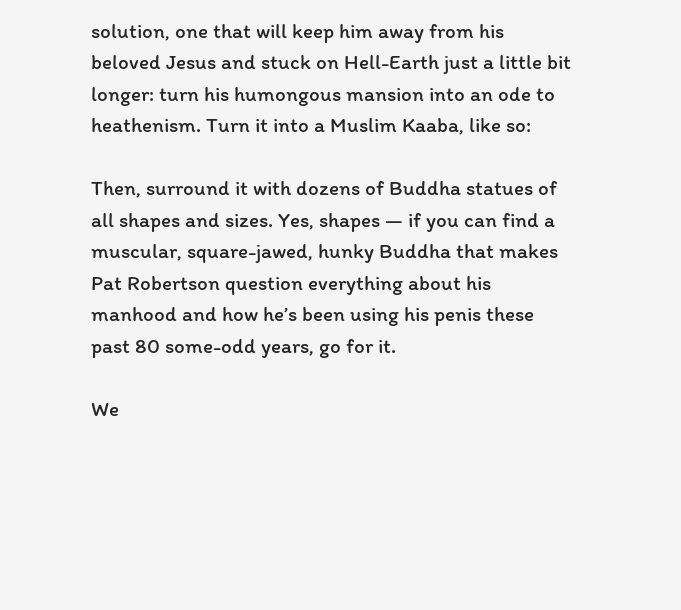solution, one that will keep him away from his beloved Jesus and stuck on Hell-Earth just a little bit longer: turn his humongous mansion into an ode to heathenism. Turn it into a Muslim Kaaba, like so:

Then, surround it with dozens of Buddha statues of all shapes and sizes. Yes, shapes — if you can find a muscular, square-jawed, hunky Buddha that makes Pat Robertson question everything about his manhood and how he’s been using his penis these past 80 some-odd years, go for it.

We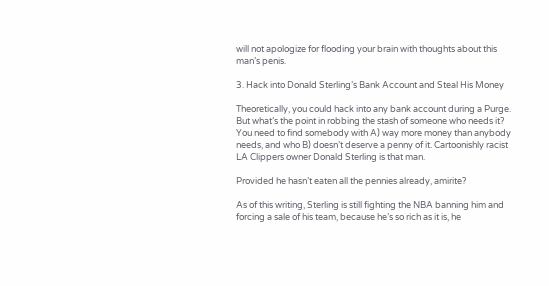will not apologize for flooding your brain with thoughts about this man’s penis.

3. Hack into Donald Sterling’s Bank Account and Steal His Money

Theoretically, you could hack into any bank account during a Purge. But what’s the point in robbing the stash of someone who needs it? You need to find somebody with A) way more money than anybody needs, and who B) doesn’t deserve a penny of it. Cartoonishly racist LA Clippers owner Donald Sterling is that man.

Provided he hasn’t eaten all the pennies already, amirite?

As of this writing, Sterling is still fighting the NBA banning him and forcing a sale of his team, because he’s so rich as it is, he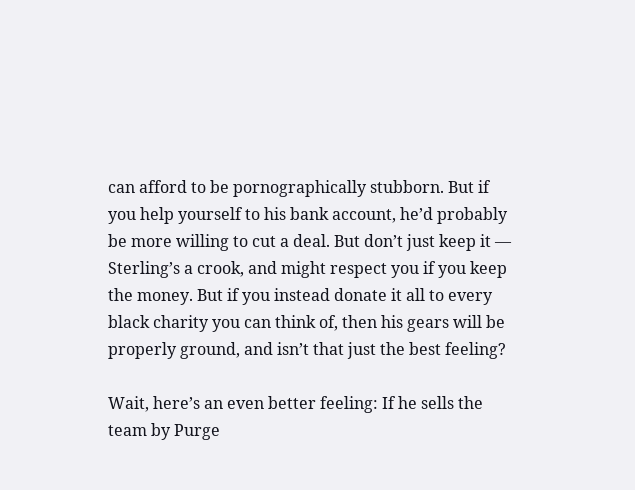can afford to be pornographically stubborn. But if you help yourself to his bank account, he’d probably be more willing to cut a deal. But don’t just keep it — Sterling’s a crook, and might respect you if you keep the money. But if you instead donate it all to every black charity you can think of, then his gears will be properly ground, and isn’t that just the best feeling?

Wait, here’s an even better feeling: If he sells the team by Purge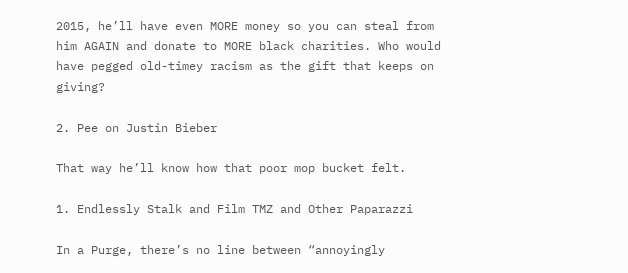2015, he’ll have even MORE money so you can steal from him AGAIN and donate to MORE black charities. Who would have pegged old-timey racism as the gift that keeps on giving?

2. Pee on Justin Bieber

That way he’ll know how that poor mop bucket felt.

1. Endlessly Stalk and Film TMZ and Other Paparazzi

In a Purge, there’s no line between “annoyingly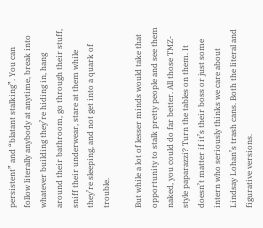persistent” and “blatant stalking”. You can follow literally anybody at anytime, break into whatever building they’re hiding in, hang around their bathroom, go through their stuff, sniff their underwear, stare at them while they’re sleeping, and not get into a quark of trouble.

But while a lot of lesser minds would take that opportunity to stalk pretty people and see them naked, you could do far better. All those TMZ-style paparazzi? Turn the tables on them. It doesn’t matter if it’s their boss or just some intern who seriously thinks we care about Lindsay Lohan’s trash cans. Both the literal and figurative versions.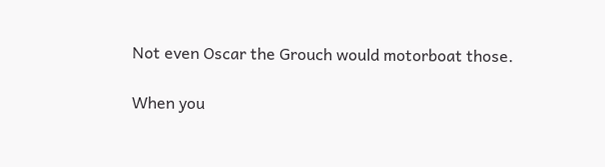Not even Oscar the Grouch would motorboat those.

When you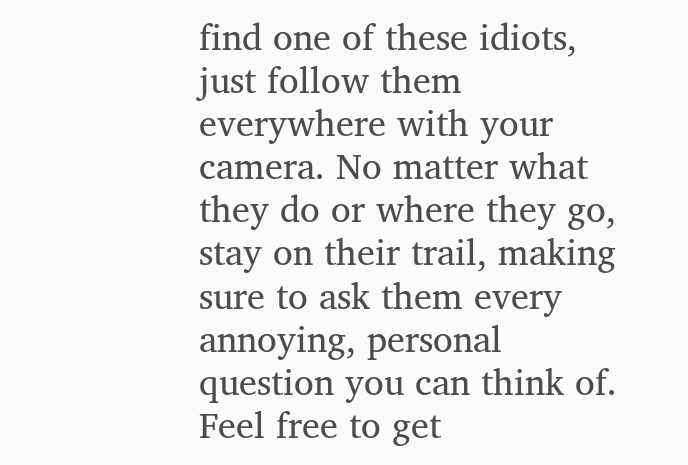find one of these idiots, just follow them everywhere with your camera. No matter what they do or where they go, stay on their trail, making sure to ask them every annoying, personal question you can think of. Feel free to get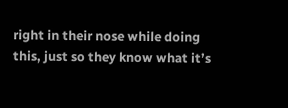right in their nose while doing this, just so they know what it’s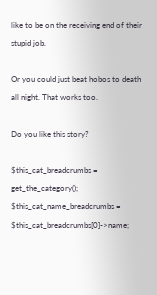like to be on the receiving end of their stupid job.

Or you could just beat hobos to death all night. That works too.

Do you like this story?

$this_cat_breadcrumbs = get_the_category(); $this_cat_name_breadcrumbs = $this_cat_breadcrumbs[0]->name;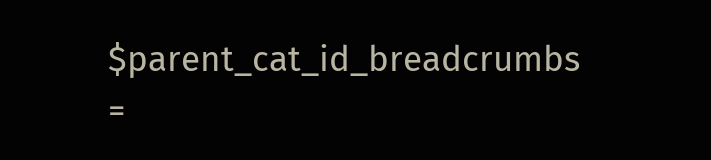$parent_cat_id_breadcrumbs =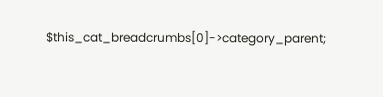$this_cat_breadcrumbs[0]->category_parent;